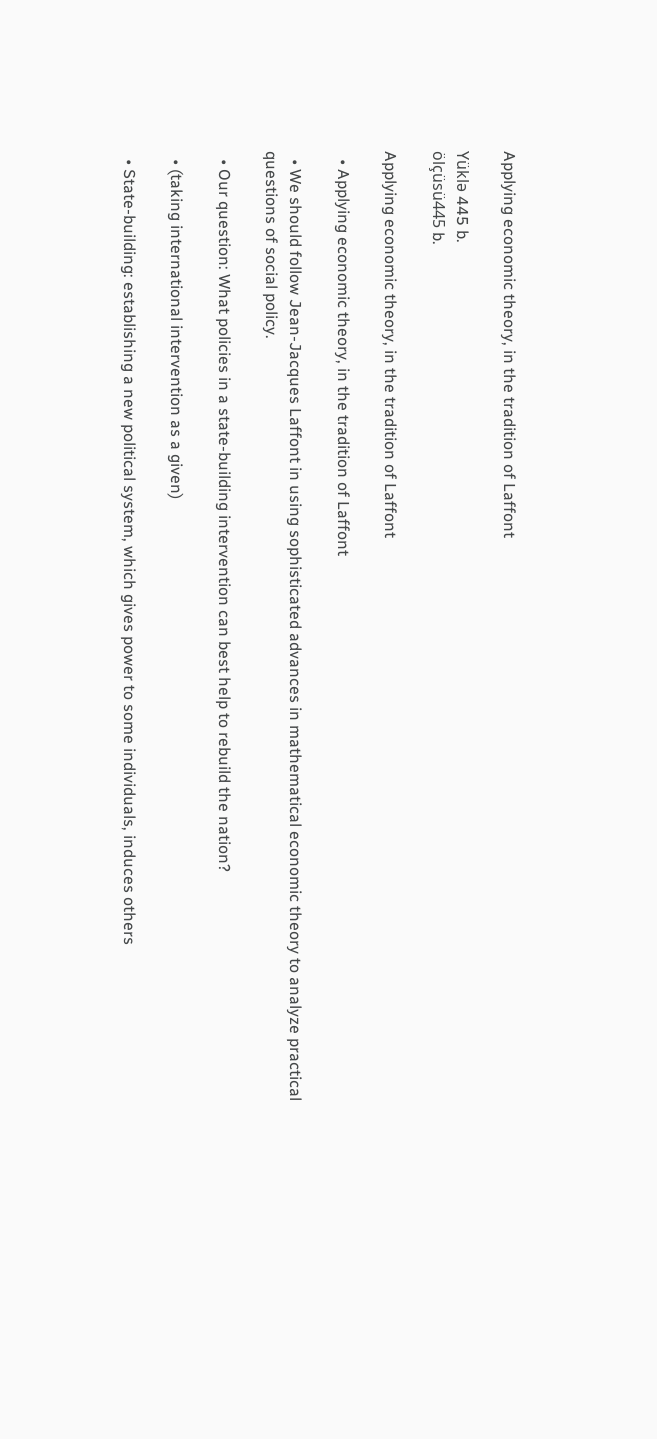Applying economic theory, in the tradition of Laffont

Yüklə 445 b.
ölçüsü445 b.

Applying economic theory, in the tradition of Laffont

  • Applying economic theory, in the tradition of Laffont

  • We should follow Jean-Jacques Laffont in using sophisticated advances in mathematical economic theory to analyze practical questions of social policy.

  • Our question: What policies in a state-building intervention can best help to rebuild the nation?

  • (taking international intervention as a given)

  • State-building: establishing a new political system, which gives power to some individuals, induces others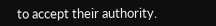to accept their authority.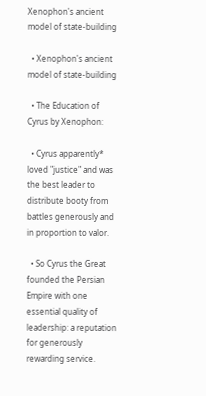Xenophon's ancient model of state-building

  • Xenophon's ancient model of state-building

  • The Education of Cyrus by Xenophon:

  • Cyrus apparently* loved "justice" and was the best leader to distribute booty from battles generously and in proportion to valor.

  • So Cyrus the Great founded the Persian Empire with one essential quality of leadership: a reputation for generously rewarding service.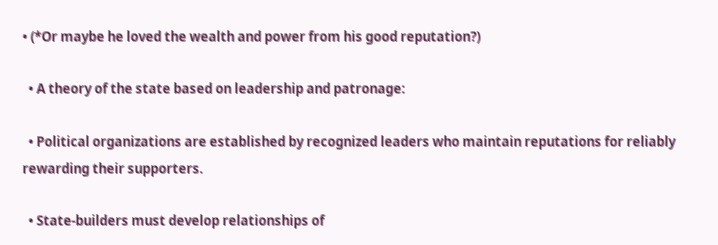• (*Or maybe he loved the wealth and power from his good reputation?)

  • A theory of the state based on leadership and patronage:

  • Political organizations are established by recognized leaders who maintain reputations for reliably rewarding their supporters.

  • State-builders must develop relationships of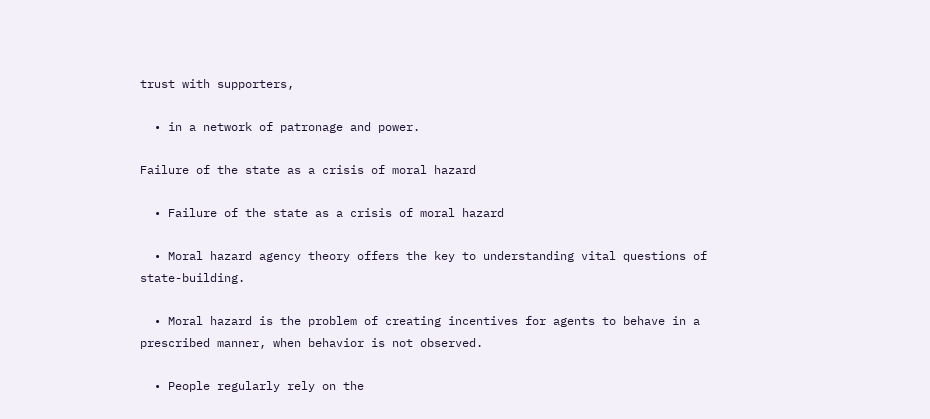trust with supporters,

  • in a network of patronage and power.

Failure of the state as a crisis of moral hazard

  • Failure of the state as a crisis of moral hazard

  • Moral hazard agency theory offers the key to understanding vital questions of state-building.

  • Moral hazard is the problem of creating incentives for agents to behave in a prescribed manner, when behavior is not observed.

  • People regularly rely on the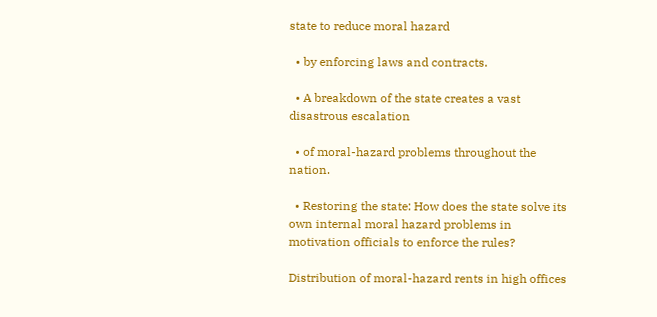state to reduce moral hazard

  • by enforcing laws and contracts.

  • A breakdown of the state creates a vast disastrous escalation

  • of moral-hazard problems throughout the nation.

  • Restoring the state: How does the state solve its own internal moral hazard problems in motivation officials to enforce the rules?

Distribution of moral-hazard rents in high offices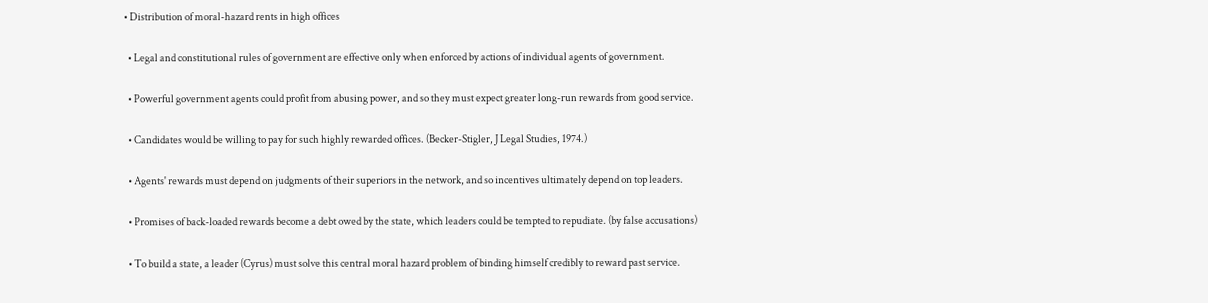• Distribution of moral-hazard rents in high offices

  • Legal and constitutional rules of government are effective only when enforced by actions of individual agents of government.

  • Powerful government agents could profit from abusing power, and so they must expect greater long-run rewards from good service.

  • Candidates would be willing to pay for such highly rewarded offices. (Becker-Stigler, J Legal Studies, 1974.)

  • Agents' rewards must depend on judgments of their superiors in the network, and so incentives ultimately depend on top leaders.

  • Promises of back-loaded rewards become a debt owed by the state, which leaders could be tempted to repudiate. (by false accusations)

  • To build a state, a leader (Cyrus) must solve this central moral hazard problem of binding himself credibly to reward past service.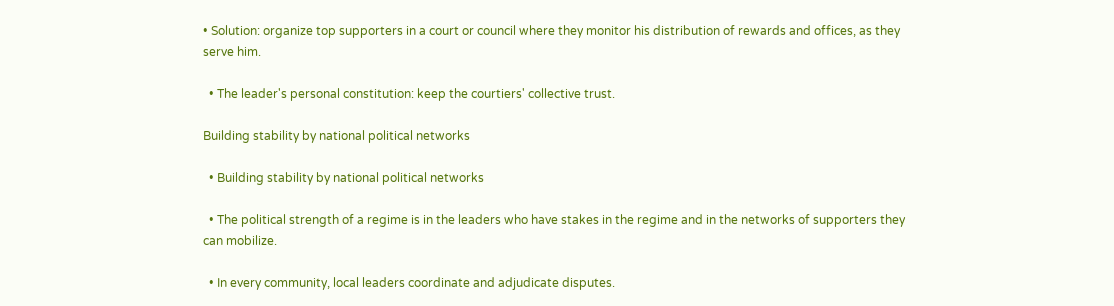• Solution: organize top supporters in a court or council where they monitor his distribution of rewards and offices, as they serve him.

  • The leader's personal constitution: keep the courtiers' collective trust.

Building stability by national political networks

  • Building stability by national political networks

  • The political strength of a regime is in the leaders who have stakes in the regime and in the networks of supporters they can mobilize.

  • In every community, local leaders coordinate and adjudicate disputes.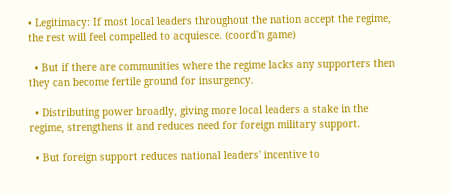• Legitimacy: If most local leaders throughout the nation accept the regime, the rest will feel compelled to acquiesce. (coord'n game)

  • But if there are communities where the regime lacks any supporters then they can become fertile ground for insurgency.

  • Distributing power broadly, giving more local leaders a stake in the regime, strengthens it and reduces need for foreign military support.

  • But foreign support reduces national leaders' incentive to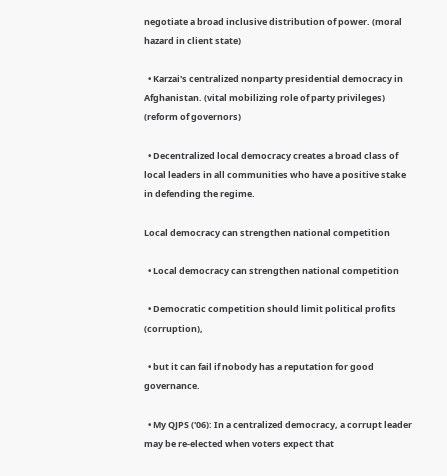negotiate a broad inclusive distribution of power. (moral hazard in client state)

  • Karzai's centralized nonparty presidential democracy in Afghanistan. (vital mobilizing role of party privileges) (reform of governors)

  • Decentralized local democracy creates a broad class of local leaders in all communities who have a positive stake in defending the regime.

Local democracy can strengthen national competition

  • Local democracy can strengthen national competition

  • Democratic competition should limit political profits (corruption),

  • but it can fail if nobody has a reputation for good governance.

  • My QJPS ('06): In a centralized democracy, a corrupt leader may be re-elected when voters expect that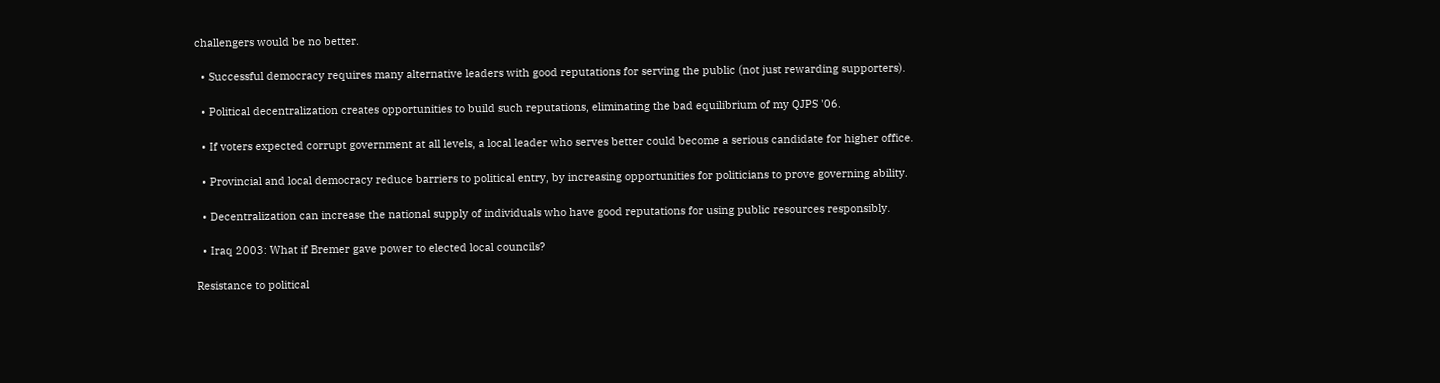challengers would be no better.

  • Successful democracy requires many alternative leaders with good reputations for serving the public (not just rewarding supporters).

  • Political decentralization creates opportunities to build such reputations, eliminating the bad equilibrium of my QJPS '06.

  • If voters expected corrupt government at all levels, a local leader who serves better could become a serious candidate for higher office.

  • Provincial and local democracy reduce barriers to political entry, by increasing opportunities for politicians to prove governing ability.

  • Decentralization can increase the national supply of individuals who have good reputations for using public resources responsibly.

  • Iraq 2003: What if Bremer gave power to elected local councils?

Resistance to political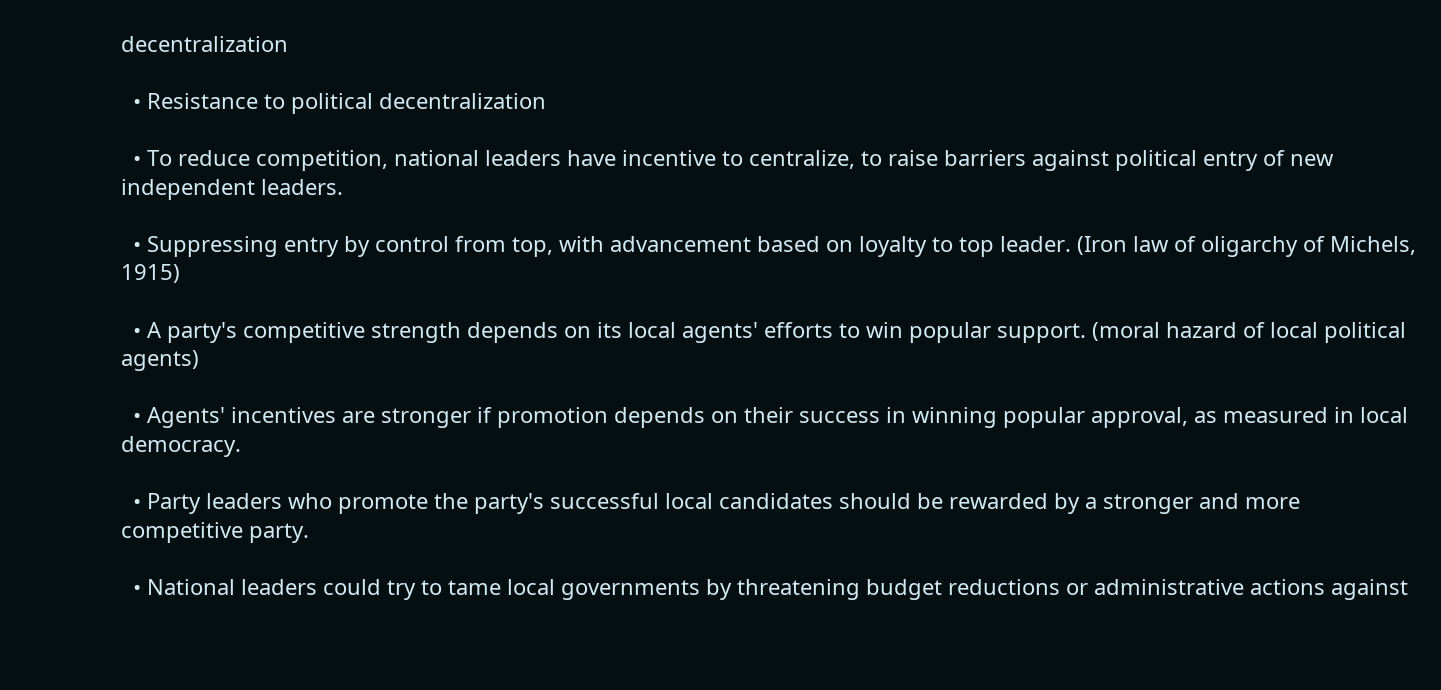decentralization

  • Resistance to political decentralization

  • To reduce competition, national leaders have incentive to centralize, to raise barriers against political entry of new independent leaders.

  • Suppressing entry by control from top, with advancement based on loyalty to top leader. (Iron law of oligarchy of Michels, 1915)

  • A party's competitive strength depends on its local agents' efforts to win popular support. (moral hazard of local political agents)

  • Agents' incentives are stronger if promotion depends on their success in winning popular approval, as measured in local democracy.

  • Party leaders who promote the party's successful local candidates should be rewarded by a stronger and more competitive party.

  • National leaders could try to tame local governments by threatening budget reductions or administrative actions against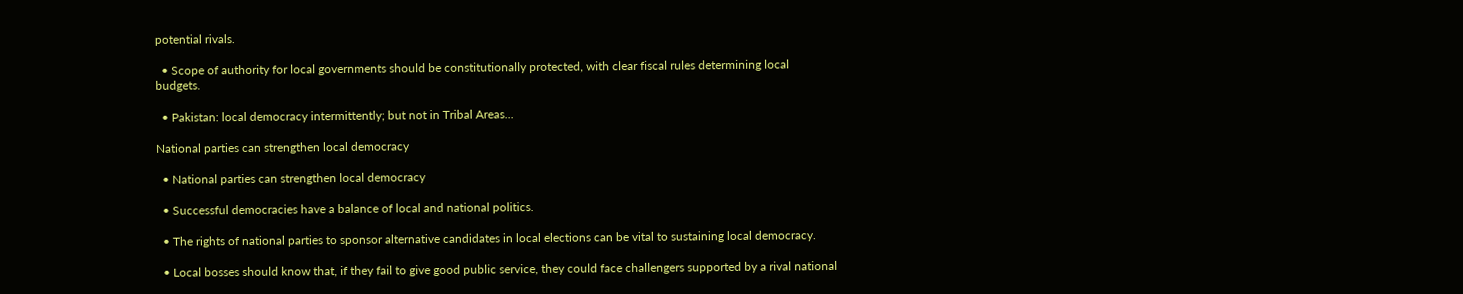potential rivals.

  • Scope of authority for local governments should be constitutionally protected, with clear fiscal rules determining local budgets.

  • Pakistan: local democracy intermittently; but not in Tribal Areas...

National parties can strengthen local democracy

  • National parties can strengthen local democracy

  • Successful democracies have a balance of local and national politics.

  • The rights of national parties to sponsor alternative candidates in local elections can be vital to sustaining local democracy.

  • Local bosses should know that, if they fail to give good public service, they could face challengers supported by a rival national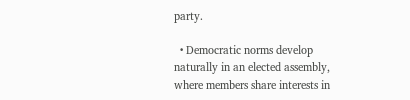party.

  • Democratic norms develop naturally in an elected assembly, where members share interests in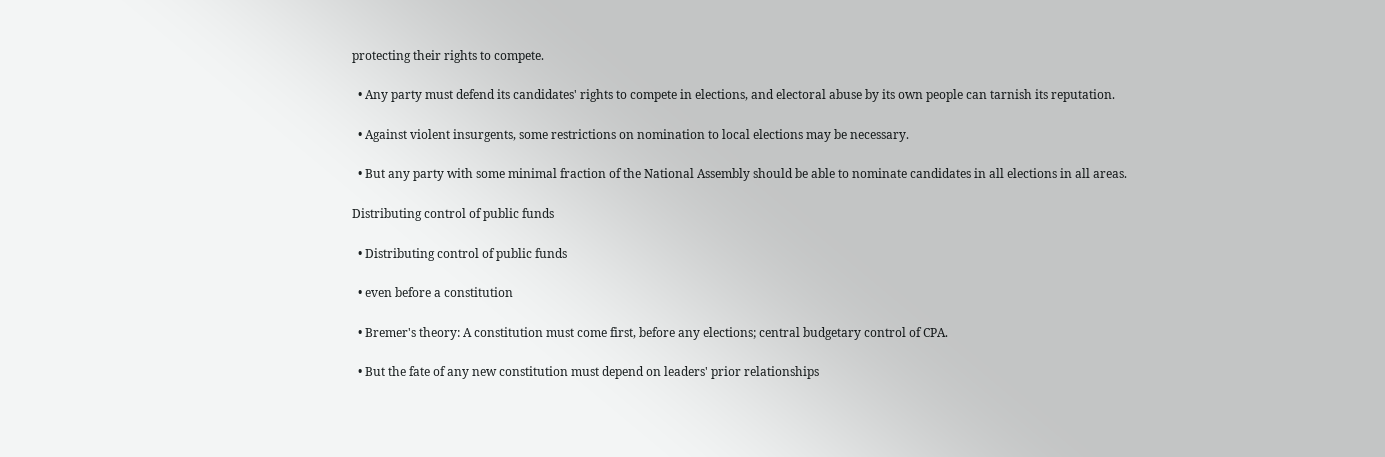protecting their rights to compete.

  • Any party must defend its candidates' rights to compete in elections, and electoral abuse by its own people can tarnish its reputation.

  • Against violent insurgents, some restrictions on nomination to local elections may be necessary.

  • But any party with some minimal fraction of the National Assembly should be able to nominate candidates in all elections in all areas.

Distributing control of public funds

  • Distributing control of public funds

  • even before a constitution

  • Bremer's theory: A constitution must come first, before any elections; central budgetary control of CPA.

  • But the fate of any new constitution must depend on leaders' prior relationships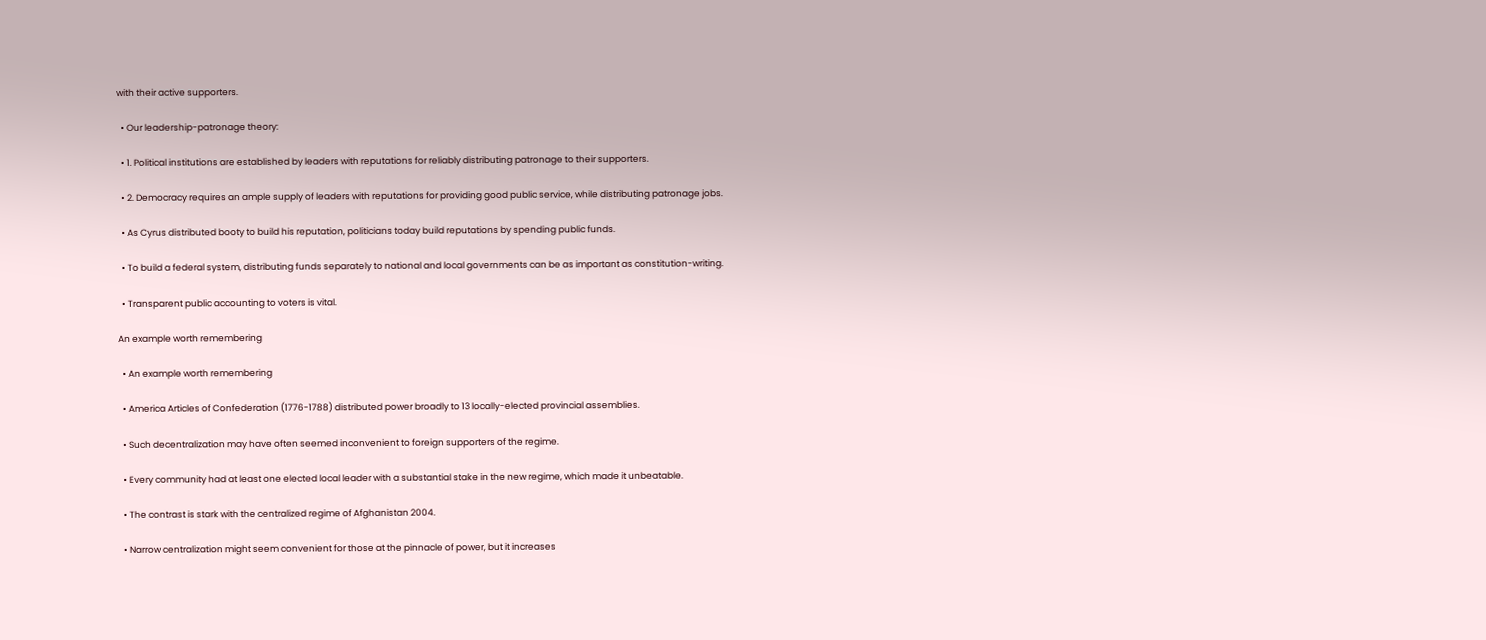with their active supporters.

  • Our leadership-patronage theory:

  • 1. Political institutions are established by leaders with reputations for reliably distributing patronage to their supporters.

  • 2. Democracy requires an ample supply of leaders with reputations for providing good public service, while distributing patronage jobs.

  • As Cyrus distributed booty to build his reputation, politicians today build reputations by spending public funds.

  • To build a federal system, distributing funds separately to national and local governments can be as important as constitution-writing.

  • Transparent public accounting to voters is vital.

An example worth remembering

  • An example worth remembering

  • America Articles of Confederation (1776-1788) distributed power broadly to 13 locally-elected provincial assemblies.

  • Such decentralization may have often seemed inconvenient to foreign supporters of the regime.

  • Every community had at least one elected local leader with a substantial stake in the new regime, which made it unbeatable.

  • The contrast is stark with the centralized regime of Afghanistan 2004.

  • Narrow centralization might seem convenient for those at the pinnacle of power, but it increases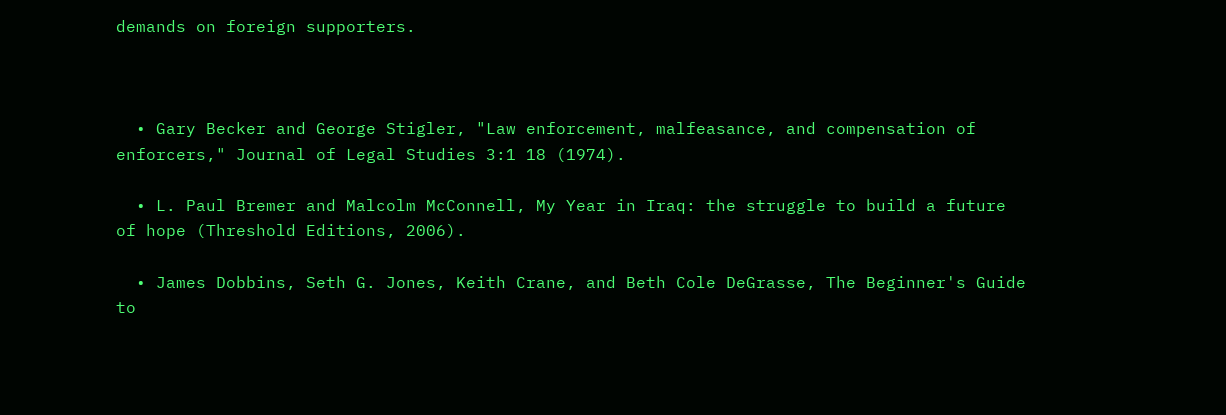demands on foreign supporters.



  • Gary Becker and George Stigler, "Law enforcement, malfeasance, and compensation of enforcers," Journal of Legal Studies 3:1 18 (1974).

  • L. Paul Bremer and Malcolm McConnell, My Year in Iraq: the struggle to build a future of hope (Threshold Editions, 2006).

  • James Dobbins, Seth G. Jones, Keith Crane, and Beth Cole DeGrasse, The Beginner's Guide to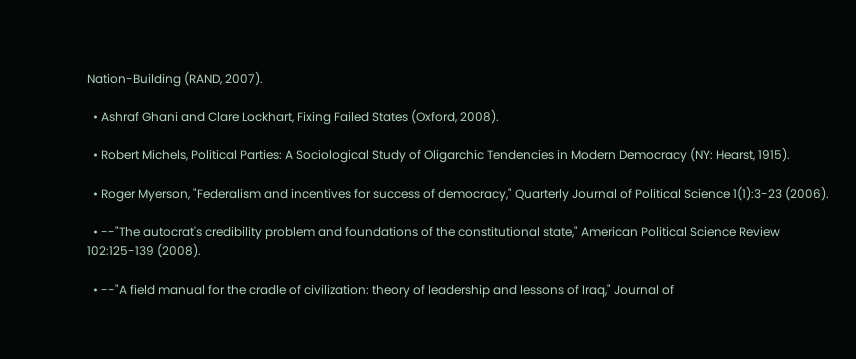Nation-Building (RAND, 2007).

  • Ashraf Ghani and Clare Lockhart, Fixing Failed States (Oxford, 2008).

  • Robert Michels, Political Parties: A Sociological Study of Oligarchic Tendencies in Modern Democracy (NY: Hearst, 1915).

  • Roger Myerson, "Federalism and incentives for success of democracy," Quarterly Journal of Political Science 1(1):3-23 (2006).

  • --"The autocrat's credibility problem and foundations of the constitutional state," American Political Science Review 102:125-139 (2008).

  • --"A field manual for the cradle of civilization: theory of leadership and lessons of Iraq," Journal of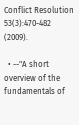Conflict Resolution 53(3):470-482 (2009).

  • --"A short overview of the fundamentals of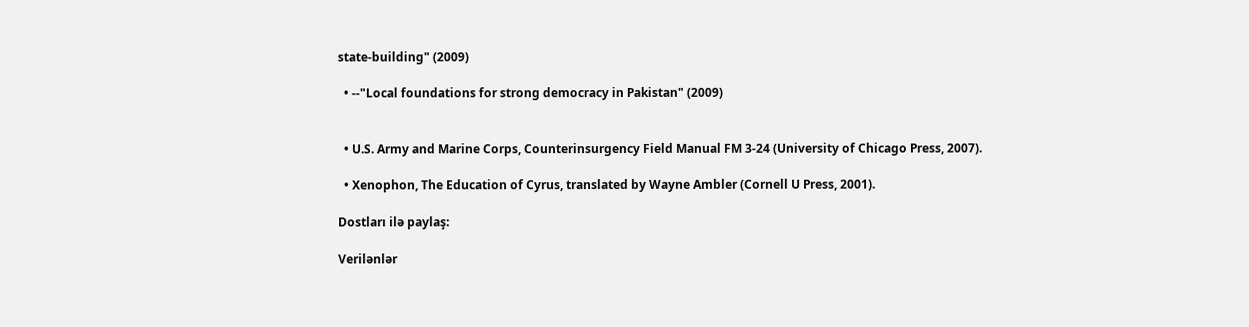state-building" (2009)

  • --"Local foundations for strong democracy in Pakistan" (2009)


  • U.S. Army and Marine Corps, Counterinsurgency Field Manual FM 3-24 (University of Chicago Press, 2007).

  • Xenophon, The Education of Cyrus, translated by Wayne Ambler (Cornell U Press, 2001).

Dostları ilə paylaş:

Verilənlər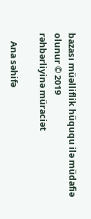bazası müəlliflik hüququ ilə müdafiə olunur © 2019
rəhbərliyinə müraciət

    Ana səhifə